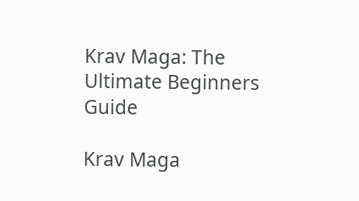Krav Maga: The Ultimate Beginners Guide

Krav Maga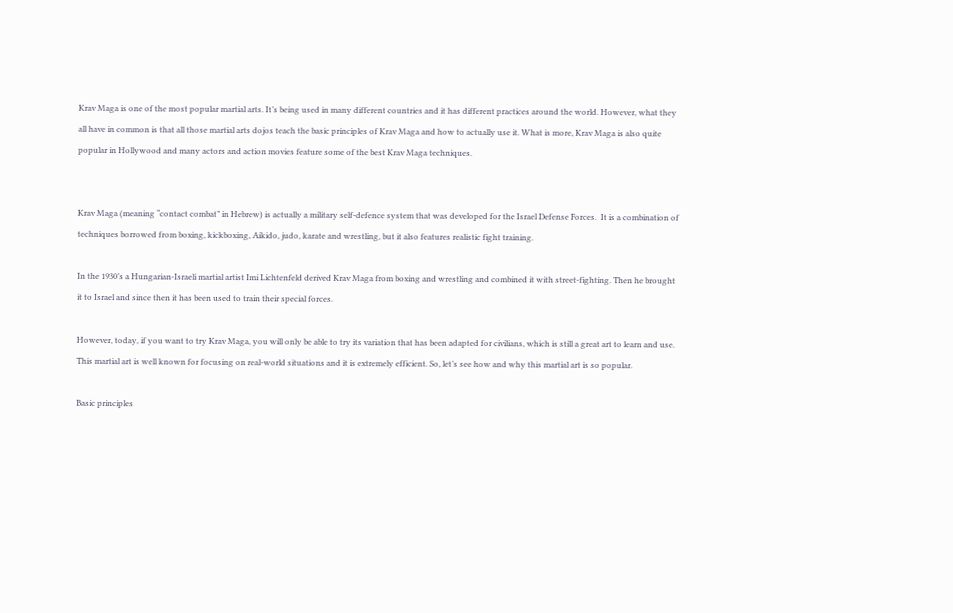Krav Maga is one of the most popular martial arts. It’s being used in many different countries and it has different practices around the world. However, what they all have in common is that all those martial arts dojos teach the basic principles of Krav Maga and how to actually use it. What is more, Krav Maga is also quite popular in Hollywood and many actors and action movies feature some of the best Krav Maga techniques.


Krav Maga (meaning “contact combat” in Hebrew) is actually a military self-defence system that was developed for the Israel Defense Forces.  It is a combination of techniques borrowed from boxing, kickboxing, Aikido, judo, karate and wrestling, but it also features realistic fight training.

In the 1930’s a Hungarian-Israeli martial artist Imi Lichtenfeld derived Krav Maga from boxing and wrestling and combined it with street-fighting. Then he brought it to Israel and since then it has been used to train their special forces.

However, today, if you want to try Krav Maga, you will only be able to try its variation that has been adapted for civilians, which is still a great art to learn and use. This martial art is well known for focusing on real-world situations and it is extremely efficient. So, let’s see how and why this martial art is so popular.

Basic principles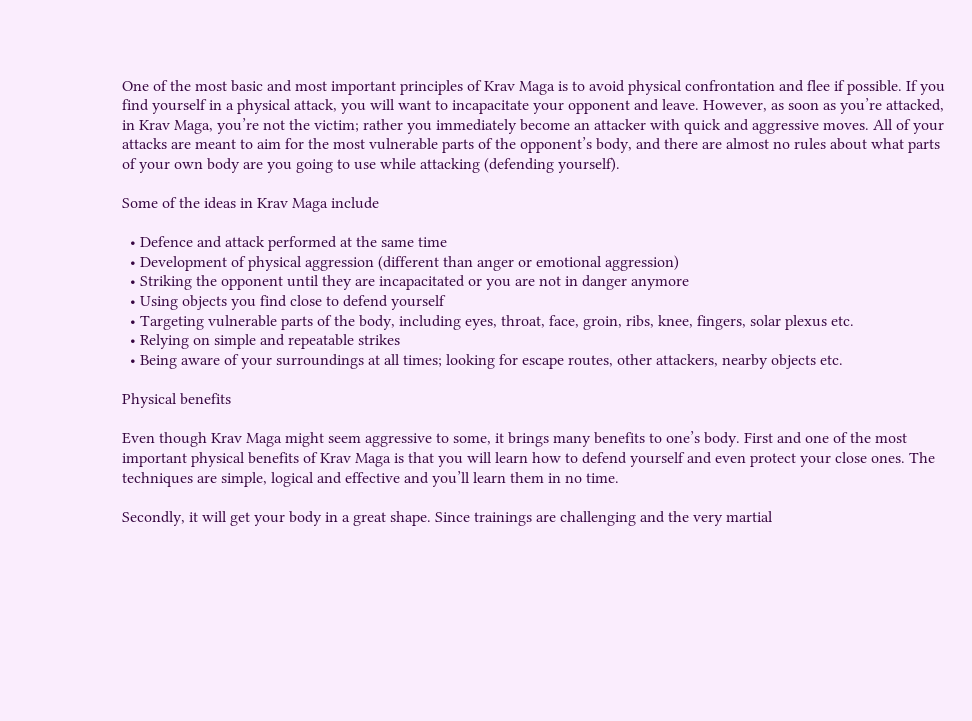One of the most basic and most important principles of Krav Maga is to avoid physical confrontation and flee if possible. If you find yourself in a physical attack, you will want to incapacitate your opponent and leave. However, as soon as you’re attacked, in Krav Maga, you’re not the victim; rather you immediately become an attacker with quick and aggressive moves. All of your attacks are meant to aim for the most vulnerable parts of the opponent’s body, and there are almost no rules about what parts of your own body are you going to use while attacking (defending yourself).

Some of the ideas in Krav Maga include

  • Defence and attack performed at the same time
  • Development of physical aggression (different than anger or emotional aggression)
  • Striking the opponent until they are incapacitated or you are not in danger anymore
  • Using objects you find close to defend yourself
  • Targeting vulnerable parts of the body, including eyes, throat, face, groin, ribs, knee, fingers, solar plexus etc.
  • Relying on simple and repeatable strikes
  • Being aware of your surroundings at all times; looking for escape routes, other attackers, nearby objects etc.

Physical benefits

Even though Krav Maga might seem aggressive to some, it brings many benefits to one’s body. First and one of the most important physical benefits of Krav Maga is that you will learn how to defend yourself and even protect your close ones. The techniques are simple, logical and effective and you’ll learn them in no time.

Secondly, it will get your body in a great shape. Since trainings are challenging and the very martial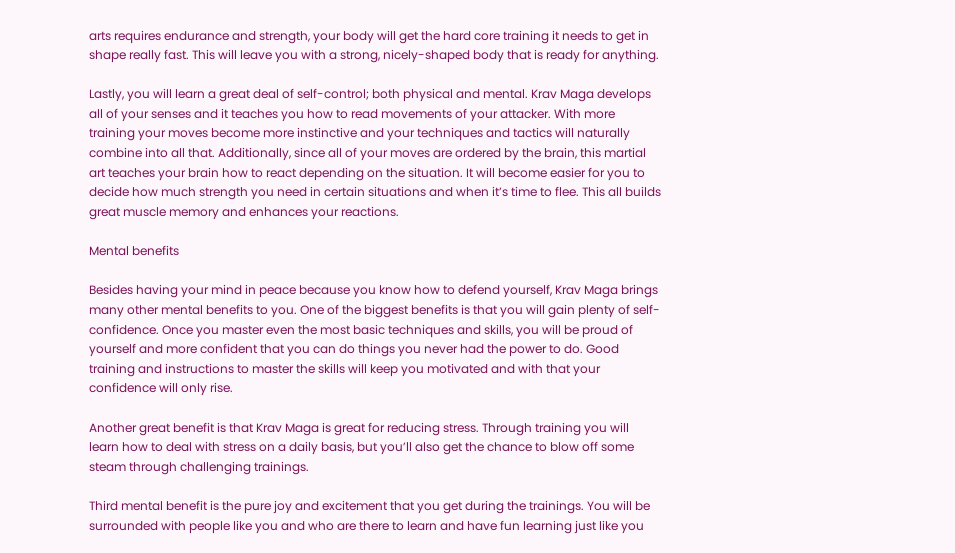arts requires endurance and strength, your body will get the hard core training it needs to get in shape really fast. This will leave you with a strong, nicely-shaped body that is ready for anything.

Lastly, you will learn a great deal of self-control; both physical and mental. Krav Maga develops all of your senses and it teaches you how to read movements of your attacker. With more training your moves become more instinctive and your techniques and tactics will naturally combine into all that. Additionally, since all of your moves are ordered by the brain, this martial art teaches your brain how to react depending on the situation. It will become easier for you to decide how much strength you need in certain situations and when it’s time to flee. This all builds great muscle memory and enhances your reactions.

Mental benefits

Besides having your mind in peace because you know how to defend yourself, Krav Maga brings many other mental benefits to you. One of the biggest benefits is that you will gain plenty of self-confidence. Once you master even the most basic techniques and skills, you will be proud of yourself and more confident that you can do things you never had the power to do. Good training and instructions to master the skills will keep you motivated and with that your confidence will only rise.

Another great benefit is that Krav Maga is great for reducing stress. Through training you will learn how to deal with stress on a daily basis, but you’ll also get the chance to blow off some steam through challenging trainings.

Third mental benefit is the pure joy and excitement that you get during the trainings. You will be surrounded with people like you and who are there to learn and have fun learning just like you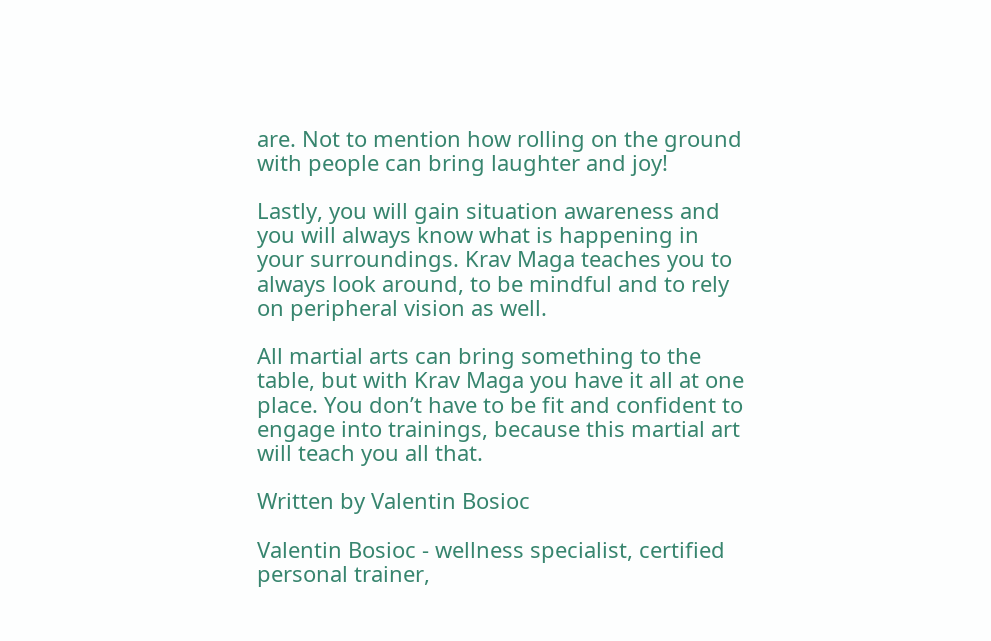are. Not to mention how rolling on the ground with people can bring laughter and joy!

Lastly, you will gain situation awareness and you will always know what is happening in your surroundings. Krav Maga teaches you to always look around, to be mindful and to rely on peripheral vision as well.

All martial arts can bring something to the table, but with Krav Maga you have it all at one place. You don’t have to be fit and confident to engage into trainings, because this martial art will teach you all that.

Written by Valentin Bosioc

Valentin Bosioc - wellness specialist, certified personal trainer,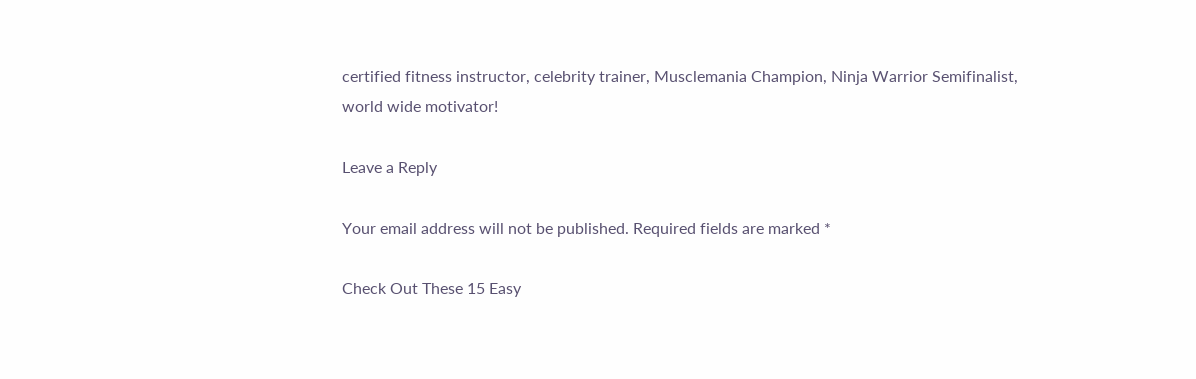certified fitness instructor, celebrity trainer, Musclemania Champion, Ninja Warrior Semifinalist, world wide motivator!

Leave a Reply

Your email address will not be published. Required fields are marked *

Check Out These 15 Easy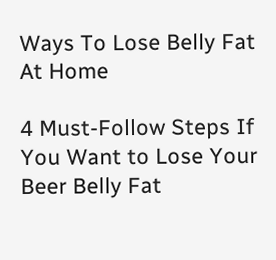Ways To Lose Belly Fat At Home

4 Must-Follow Steps If You Want to Lose Your Beer Belly Fat